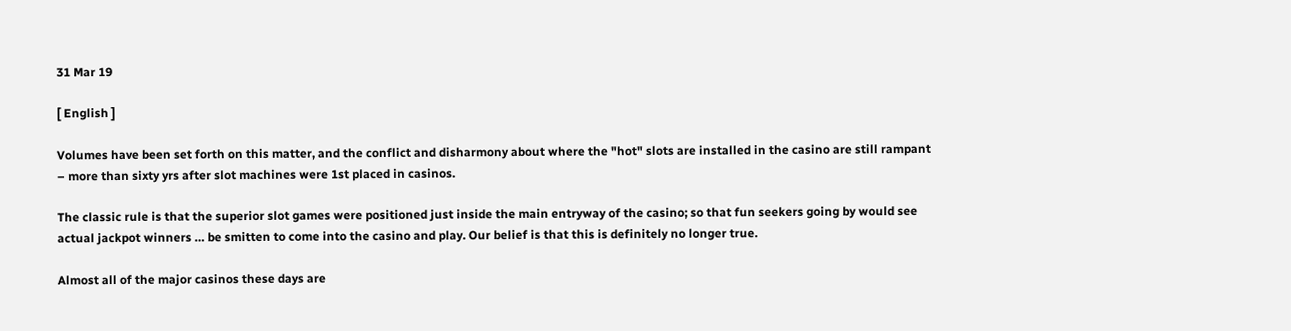31 Mar 19

[ English ]

Volumes have been set forth on this matter, and the conflict and disharmony about where the "hot" slots are installed in the casino are still rampant – more than sixty yrs after slot machines were 1st placed in casinos.

The classic rule is that the superior slot games were positioned just inside the main entryway of the casino; so that fun seekers going by would see actual jackpot winners … be smitten to come into the casino and play. Our belief is that this is definitely no longer true.

Almost all of the major casinos these days are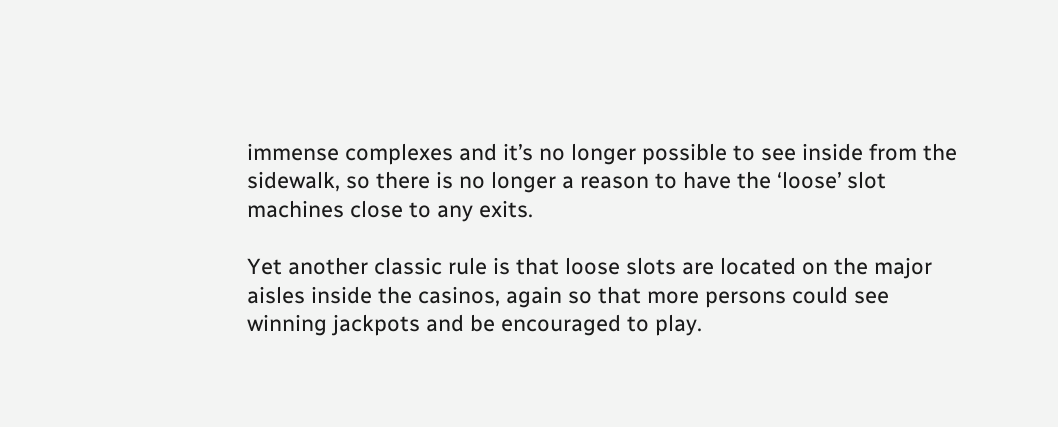immense complexes and it’s no longer possible to see inside from the sidewalk, so there is no longer a reason to have the ‘loose’ slot machines close to any exits.

Yet another classic rule is that loose slots are located on the major aisles inside the casinos, again so that more persons could see winning jackpots and be encouraged to play.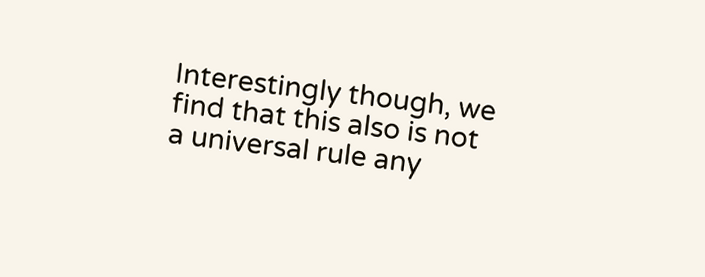Interestingly though, we find that this also is not a universal rule any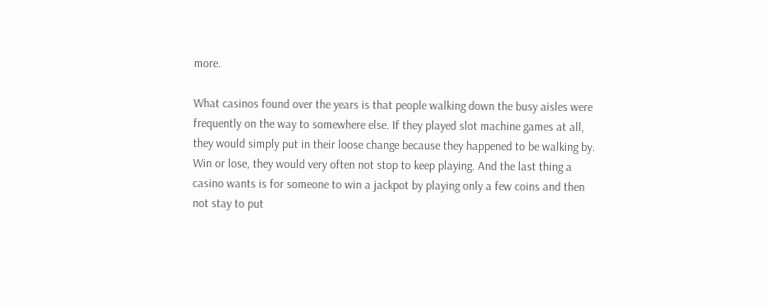more.

What casinos found over the years is that people walking down the busy aisles were frequently on the way to somewhere else. If they played slot machine games at all, they would simply put in their loose change because they happened to be walking by. Win or lose, they would very often not stop to keep playing. And the last thing a casino wants is for someone to win a jackpot by playing only a few coins and then not stay to put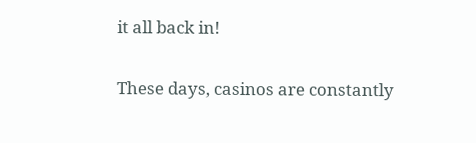it all back in!

These days, casinos are constantly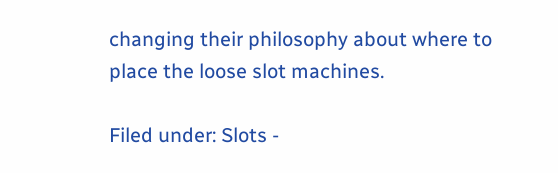changing their philosophy about where to place the loose slot machines.

Filed under: Slots -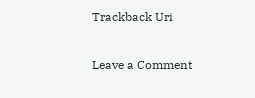Trackback Uri

Leave a Comment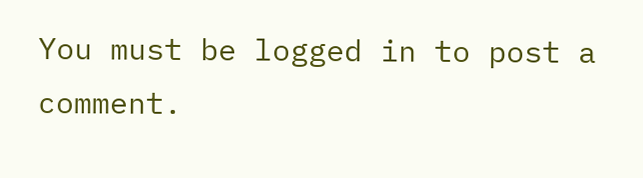You must be logged in to post a comment.